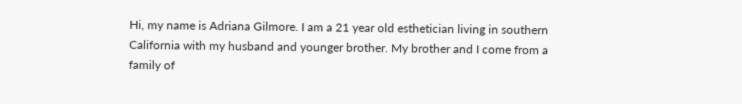Hi, my name is Adriana Gilmore. I am a 21 year old esthetician living in southern California with my husband and younger brother. My brother and I come from a family of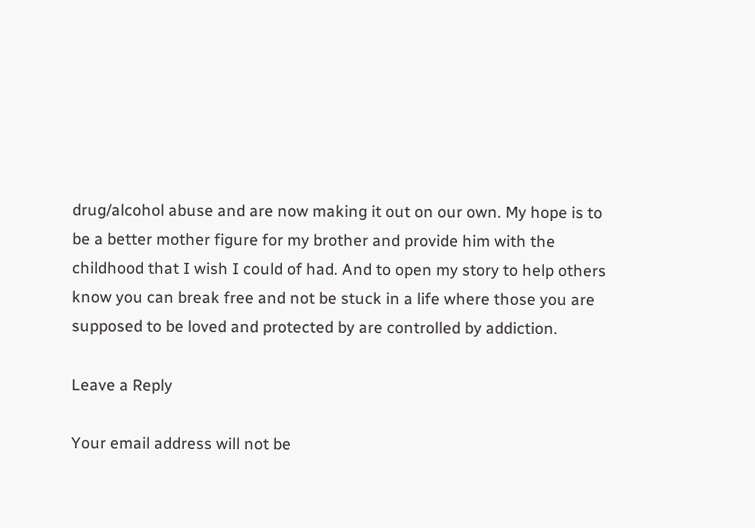drug/alcohol abuse and are now making it out on our own. My hope is to be a better mother figure for my brother and provide him with the childhood that I wish I could of had. And to open my story to help others know you can break free and not be stuck in a life where those you are supposed to be loved and protected by are controlled by addiction.

Leave a Reply

Your email address will not be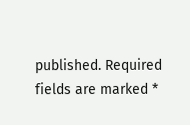published. Required fields are marked *